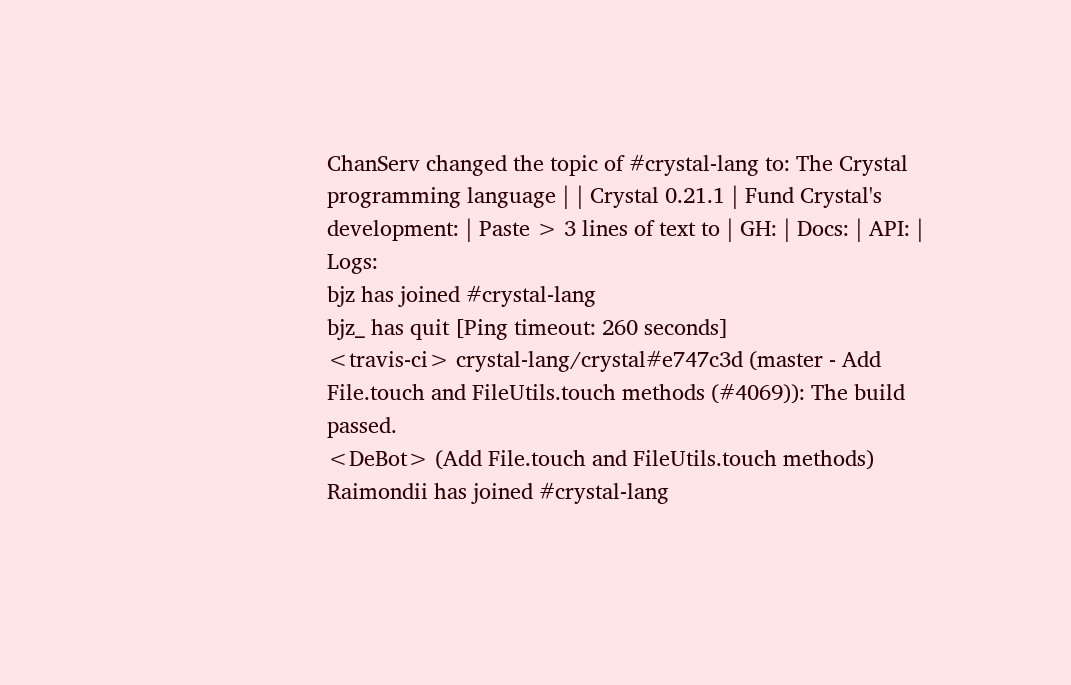ChanServ changed the topic of #crystal-lang to: The Crystal programming language | | Crystal 0.21.1 | Fund Crystal's development: | Paste > 3 lines of text to | GH: | Docs: | API: | Logs:
bjz has joined #crystal-lang
bjz_ has quit [Ping timeout: 260 seconds]
<travis-ci> crystal-lang/crystal#e747c3d (master - Add File.touch and FileUtils.touch methods (#4069)): The build passed.
<DeBot> (Add File.touch and FileUtils.touch methods)
Raimondii has joined #crystal-lang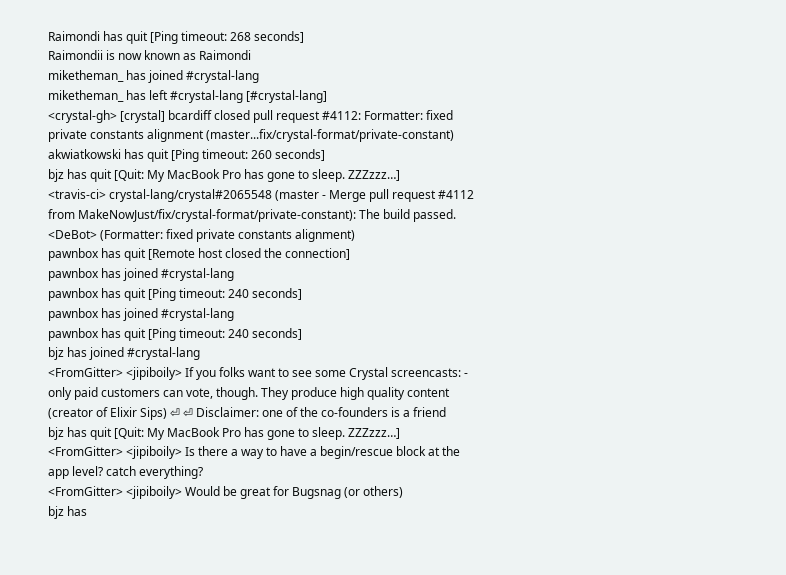Raimondi has quit [Ping timeout: 268 seconds]
Raimondii is now known as Raimondi
miketheman_ has joined #crystal-lang
miketheman_ has left #crystal-lang [#crystal-lang]
<crystal-gh> [crystal] bcardiff closed pull request #4112: Formatter: fixed private constants alignment (master...fix/crystal-format/private-constant)
akwiatkowski has quit [Ping timeout: 260 seconds]
bjz has quit [Quit: My MacBook Pro has gone to sleep. ZZZzzz…]
<travis-ci> crystal-lang/crystal#2065548 (master - Merge pull request #4112 from MakeNowJust/fix/crystal-format/private-constant): The build passed.
<DeBot> (Formatter: fixed private constants alignment)
pawnbox has quit [Remote host closed the connection]
pawnbox has joined #crystal-lang
pawnbox has quit [Ping timeout: 240 seconds]
pawnbox has joined #crystal-lang
pawnbox has quit [Ping timeout: 240 seconds]
bjz has joined #crystal-lang
<FromGitter> <jipiboily> If you folks want to see some Crystal screencasts: - only paid customers can vote, though. They produce high quality content (creator of Elixir Sips) ⏎ ⏎ Disclaimer: one of the co-founders is a friend
bjz has quit [Quit: My MacBook Pro has gone to sleep. ZZZzzz…]
<FromGitter> <jipiboily> Is there a way to have a begin/rescue block at the app level? catch everything?
<FromGitter> <jipiboily> Would be great for Bugsnag (or others)
bjz has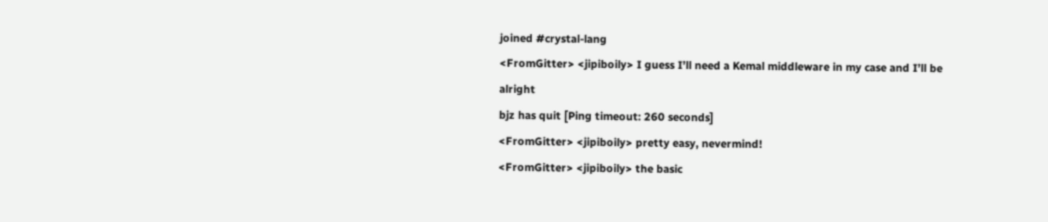joined #crystal-lang
<FromGitter> <jipiboily> I guess I’ll need a Kemal middleware in my case and I’ll be alright
bjz has quit [Ping timeout: 260 seconds]
<FromGitter> <jipiboily> pretty easy, nevermind!
<FromGitter> <jipiboily> the basic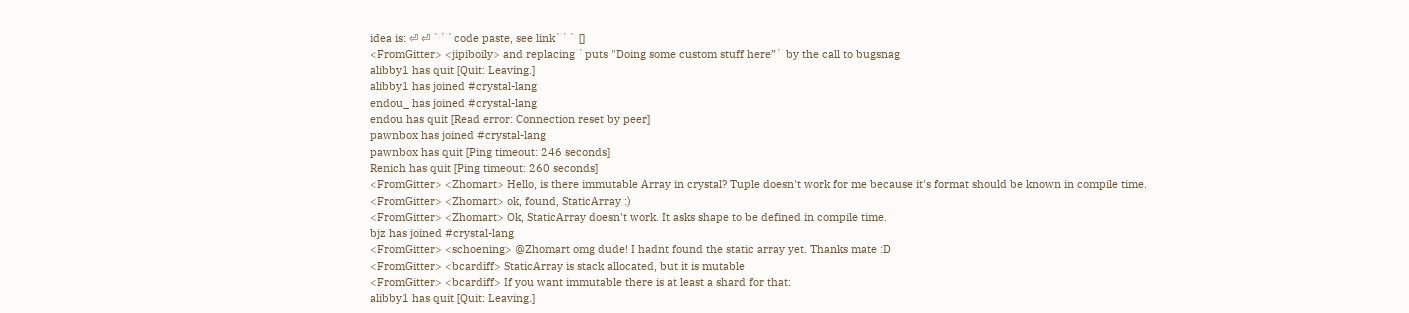idea is: ⏎ ⏎ ```code paste, see link``` []
<FromGitter> <jipiboily> and replacing `puts "Doing some custom stuff here”` by the call to bugsnag
alibby1 has quit [Quit: Leaving.]
alibby1 has joined #crystal-lang
endou_ has joined #crystal-lang
endou has quit [Read error: Connection reset by peer]
pawnbox has joined #crystal-lang
pawnbox has quit [Ping timeout: 246 seconds]
Renich has quit [Ping timeout: 260 seconds]
<FromGitter> <Zhomart> Hello, is there immutable Array in crystal? Tuple doesn't work for me because it's format should be known in compile time.
<FromGitter> <Zhomart> ok, found, StaticArray :)
<FromGitter> <Zhomart> Ok, StaticArray doesn't work. It asks shape to be defined in compile time.
bjz has joined #crystal-lang
<FromGitter> <schoening> @Zhomart omg dude! I hadnt found the static array yet. Thanks mate :D
<FromGitter> <bcardiff> StaticArray is stack allocated, but it is mutable
<FromGitter> <bcardiff> If you want immutable there is at least a shard for that:
alibby1 has quit [Quit: Leaving.]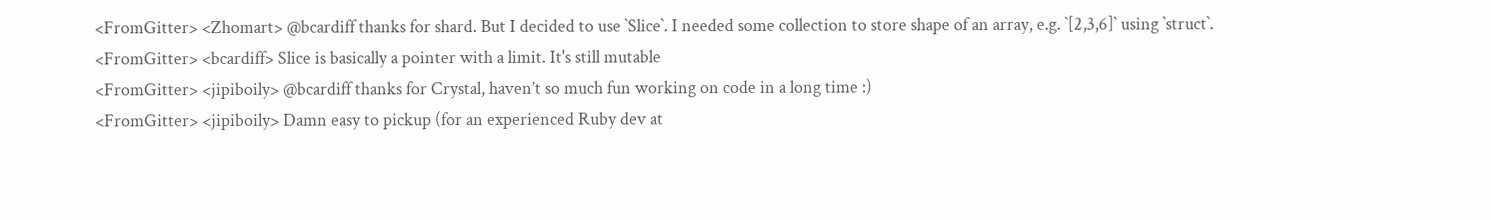<FromGitter> <Zhomart> @bcardiff thanks for shard. But I decided to use `Slice`. I needed some collection to store shape of an array, e.g. `[2,3,6]` using `struct`.
<FromGitter> <bcardiff> Slice is basically a pointer with a limit. It's still mutable
<FromGitter> <jipiboily> @bcardiff thanks for Crystal, haven’t so much fun working on code in a long time :)
<FromGitter> <jipiboily> Damn easy to pickup (for an experienced Ruby dev at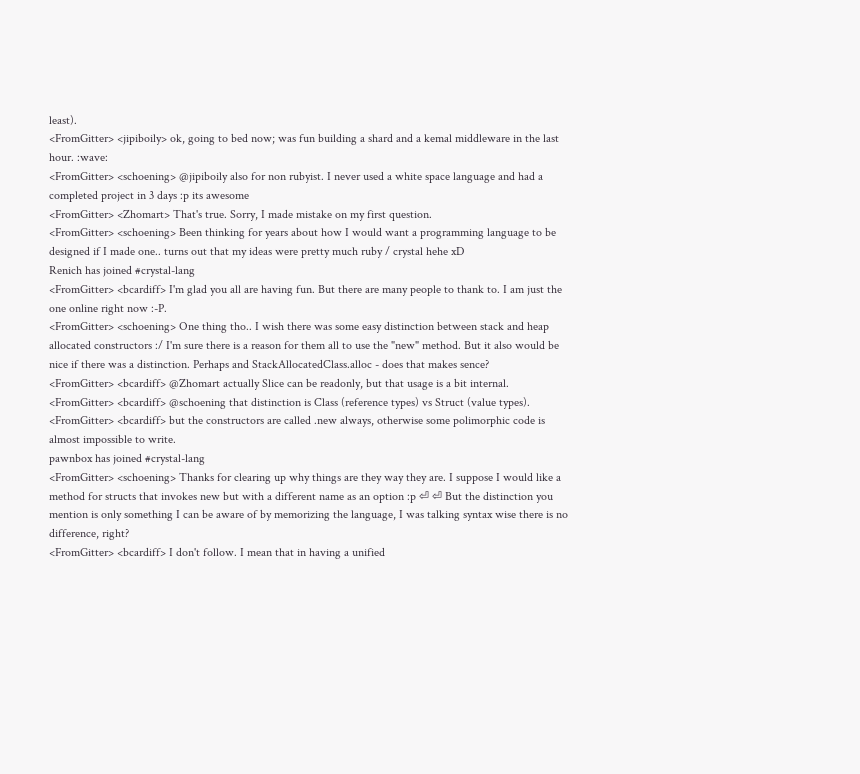least).
<FromGitter> <jipiboily> ok, going to bed now; was fun building a shard and a kemal middleware in the last hour. :wave:
<FromGitter> <schoening> @jipiboily also for non rubyist. I never used a white space language and had a completed project in 3 days :p its awesome
<FromGitter> <Zhomart> That's true. Sorry, I made mistake on my first question.
<FromGitter> <schoening> Been thinking for years about how I would want a programming language to be designed if I made one.. turns out that my ideas were pretty much ruby / crystal hehe xD
Renich has joined #crystal-lang
<FromGitter> <bcardiff> I'm glad you all are having fun. But there are many people to thank to. I am just the one online right now :-P.
<FromGitter> <schoening> One thing tho.. I wish there was some easy distinction between stack and heap allocated constructors :/ I'm sure there is a reason for them all to use the "new" method. But it also would be nice if there was a distinction. Perhaps and StackAllocatedClass.alloc - does that makes sence?
<FromGitter> <bcardiff> @Zhomart actually Slice can be readonly, but that usage is a bit internal.
<FromGitter> <bcardiff> @schoening that distinction is Class (reference types) vs Struct (value types).
<FromGitter> <bcardiff> but the constructors are called .new always, otherwise some polimorphic code is almost impossible to write.
pawnbox has joined #crystal-lang
<FromGitter> <schoening> Thanks for clearing up why things are they way they are. I suppose I would like a method for structs that invokes new but with a different name as an option :p ⏎ ⏎ But the distinction you mention is only something I can be aware of by memorizing the language, I was talking syntax wise there is no difference, right?
<FromGitter> <bcardiff> I don't follow. I mean that in having a unified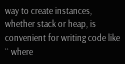way to create instances, whether stack or heap, is convenient for writing code like `` where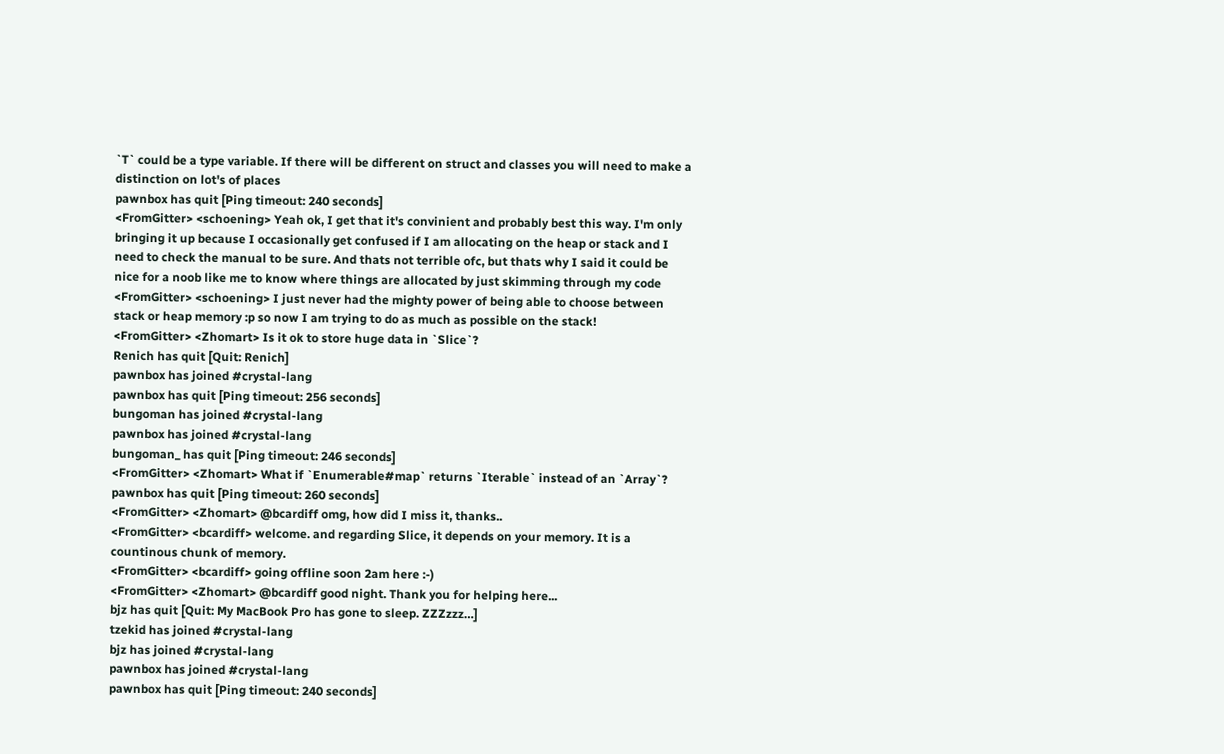`T` could be a type variable. If there will be different on struct and classes you will need to make a distinction on lot's of places
pawnbox has quit [Ping timeout: 240 seconds]
<FromGitter> <schoening> Yeah ok, I get that it's convinient and probably best this way. I'm only bringing it up because I occasionally get confused if I am allocating on the heap or stack and I need to check the manual to be sure. And thats not terrible ofc, but thats why I said it could be nice for a noob like me to know where things are allocated by just skimming through my code
<FromGitter> <schoening> I just never had the mighty power of being able to choose between stack or heap memory :p so now I am trying to do as much as possible on the stack!
<FromGitter> <Zhomart> Is it ok to store huge data in `Slice`?
Renich has quit [Quit: Renich]
pawnbox has joined #crystal-lang
pawnbox has quit [Ping timeout: 256 seconds]
bungoman has joined #crystal-lang
pawnbox has joined #crystal-lang
bungoman_ has quit [Ping timeout: 246 seconds]
<FromGitter> <Zhomart> What if `Enumerable#map` returns `Iterable` instead of an `Array`?
pawnbox has quit [Ping timeout: 260 seconds]
<FromGitter> <Zhomart> @bcardiff omg, how did I miss it, thanks..
<FromGitter> <bcardiff> welcome. and regarding Slice, it depends on your memory. It is a countinous chunk of memory.
<FromGitter> <bcardiff> going offline soon 2am here :-)
<FromGitter> <Zhomart> @bcardiff good night. Thank you for helping here...
bjz has quit [Quit: My MacBook Pro has gone to sleep. ZZZzzz…]
tzekid has joined #crystal-lang
bjz has joined #crystal-lang
pawnbox has joined #crystal-lang
pawnbox has quit [Ping timeout: 240 seconds]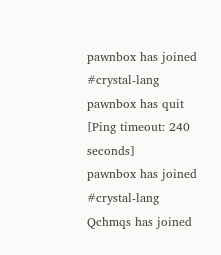pawnbox has joined #crystal-lang
pawnbox has quit [Ping timeout: 240 seconds]
pawnbox has joined #crystal-lang
Qchmqs has joined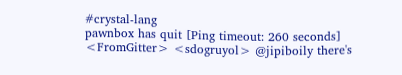#crystal-lang
pawnbox has quit [Ping timeout: 260 seconds]
<FromGitter> <sdogruyol> @jipiboily there's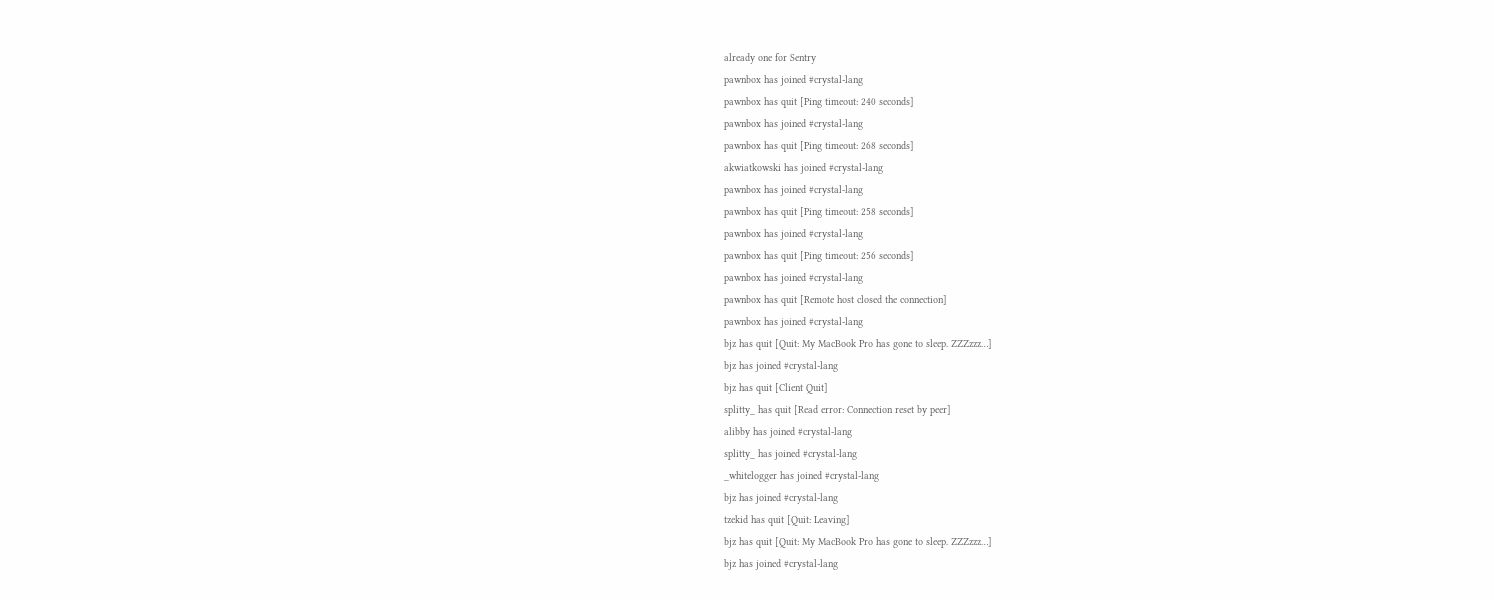already one for Sentry
pawnbox has joined #crystal-lang
pawnbox has quit [Ping timeout: 240 seconds]
pawnbox has joined #crystal-lang
pawnbox has quit [Ping timeout: 268 seconds]
akwiatkowski has joined #crystal-lang
pawnbox has joined #crystal-lang
pawnbox has quit [Ping timeout: 258 seconds]
pawnbox has joined #crystal-lang
pawnbox has quit [Ping timeout: 256 seconds]
pawnbox has joined #crystal-lang
pawnbox has quit [Remote host closed the connection]
pawnbox has joined #crystal-lang
bjz has quit [Quit: My MacBook Pro has gone to sleep. ZZZzzz…]
bjz has joined #crystal-lang
bjz has quit [Client Quit]
splitty_ has quit [Read error: Connection reset by peer]
alibby has joined #crystal-lang
splitty_ has joined #crystal-lang
_whitelogger has joined #crystal-lang
bjz has joined #crystal-lang
tzekid has quit [Quit: Leaving]
bjz has quit [Quit: My MacBook Pro has gone to sleep. ZZZzzz…]
bjz has joined #crystal-lang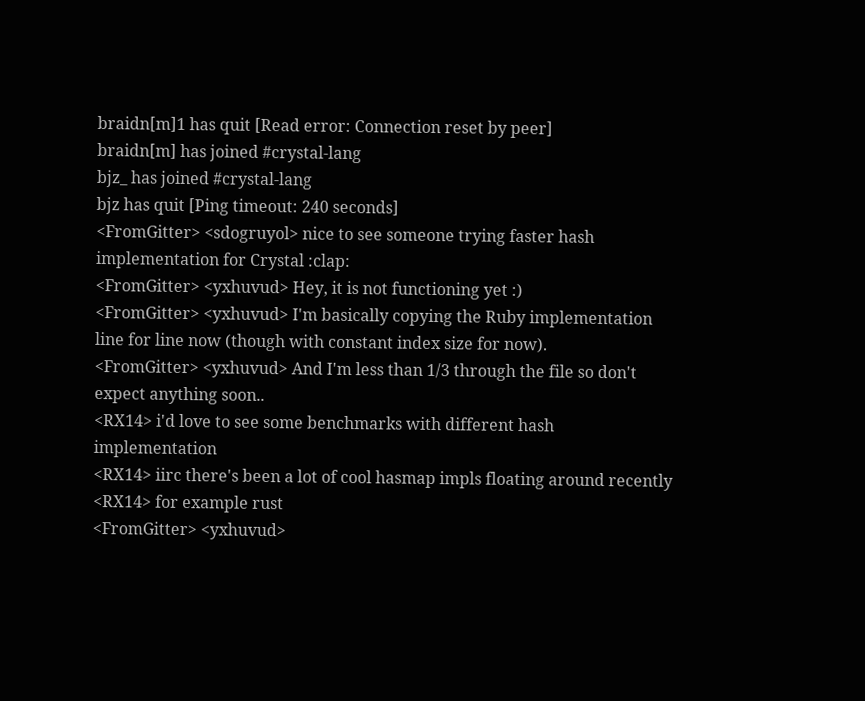braidn[m]1 has quit [Read error: Connection reset by peer]
braidn[m] has joined #crystal-lang
bjz_ has joined #crystal-lang
bjz has quit [Ping timeout: 240 seconds]
<FromGitter> <sdogruyol> nice to see someone trying faster hash implementation for Crystal :clap:
<FromGitter> <yxhuvud> Hey, it is not functioning yet :)
<FromGitter> <yxhuvud> I'm basically copying the Ruby implementation line for line now (though with constant index size for now).
<FromGitter> <yxhuvud> And I'm less than 1/3 through the file so don't expect anything soon..
<RX14> i'd love to see some benchmarks with different hash implementation
<RX14> iirc there's been a lot of cool hasmap impls floating around recently
<RX14> for example rust
<FromGitter> <yxhuvud>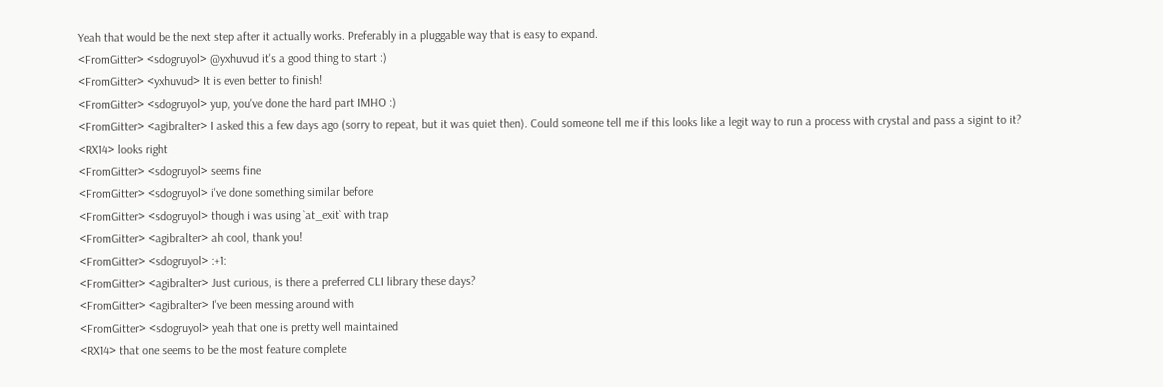Yeah that would be the next step after it actually works. Preferably in a pluggable way that is easy to expand.
<FromGitter> <sdogruyol> @yxhuvud it's a good thing to start :)
<FromGitter> <yxhuvud> It is even better to finish!
<FromGitter> <sdogruyol> yup, you've done the hard part IMHO :)
<FromGitter> <agibralter> I asked this a few days ago (sorry to repeat, but it was quiet then). Could someone tell me if this looks like a legit way to run a process with crystal and pass a sigint to it?
<RX14> looks right
<FromGitter> <sdogruyol> seems fine
<FromGitter> <sdogruyol> i've done something similar before
<FromGitter> <sdogruyol> though i was using `at_exit` with trap
<FromGitter> <agibralter> ah cool, thank you!
<FromGitter> <sdogruyol> :+1:
<FromGitter> <agibralter> Just curious, is there a preferred CLI library these days?
<FromGitter> <agibralter> I've been messing around with
<FromGitter> <sdogruyol> yeah that one is pretty well maintained
<RX14> that one seems to be the most feature complete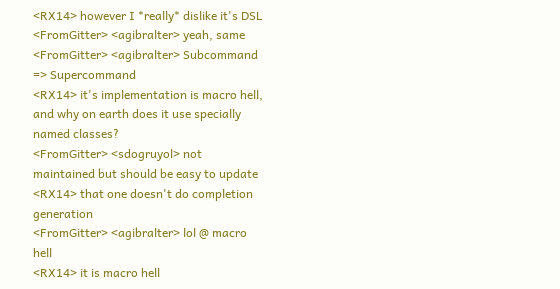<RX14> however I *really* dislike it's DSL
<FromGitter> <agibralter> yeah, same
<FromGitter> <agibralter> Subcommand => Supercommand
<RX14> it's implementation is macro hell, and why on earth does it use specially named classes?
<FromGitter> <sdogruyol> not maintained but should be easy to update
<RX14> that one doesn't do completion generation
<FromGitter> <agibralter> lol @ macro hell
<RX14> it is macro hell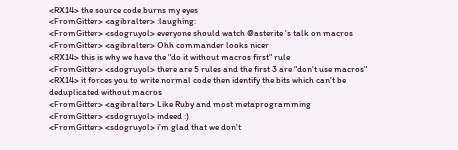<RX14> the source code burns my eyes
<FromGitter> <agibralter> :laughing:
<FromGitter> <sdogruyol> everyone should watch @asterite 's talk on macros
<FromGitter> <agibralter> Ohh commander looks nicer
<RX14> this is why we have the "do it without macros first" rule
<FromGitter> <sdogruyol> there are 5 rules and the first 3 are "don't use macros"
<RX14> it forces you to write normal code then identify the bits which can't be deduplicated without macros
<FromGitter> <agibralter> Like Ruby and most metaprogramming
<FromGitter> <sdogruyol> indeed :)
<FromGitter> <sdogruyol> i'm glad that we don't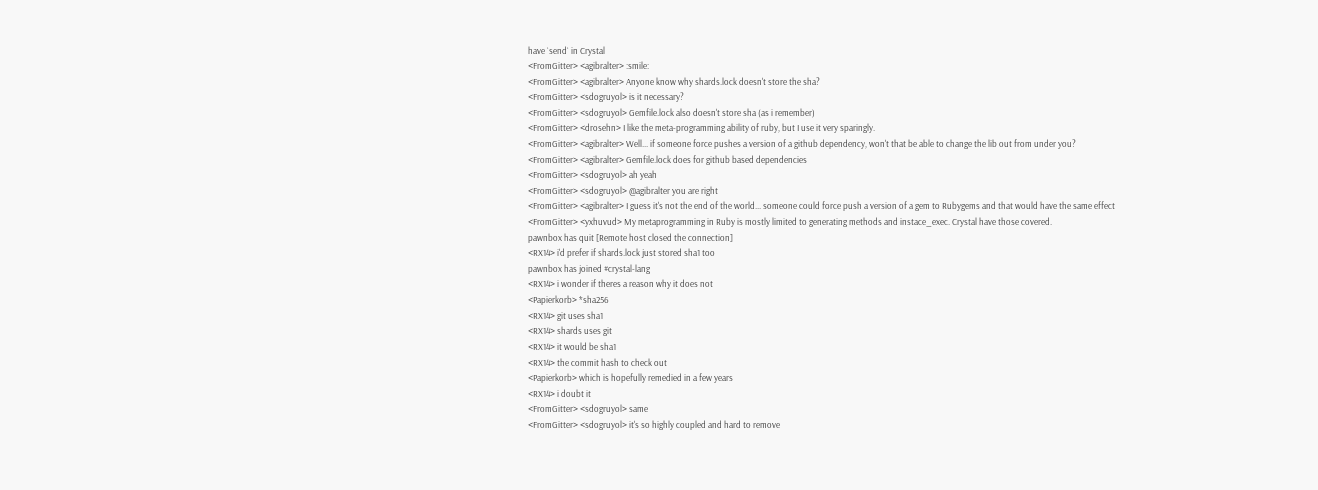have `send` in Crystal
<FromGitter> <agibralter> :smile:
<FromGitter> <agibralter> Anyone know why shards.lock doesn't store the sha?
<FromGitter> <sdogruyol> is it necessary?
<FromGitter> <sdogruyol> Gemfile.lock also doesn't store sha (as i remember)
<FromGitter> <drosehn> I like the meta-programming ability of ruby, but I use it very sparingly.
<FromGitter> <agibralter> Well... if someone force pushes a version of a github dependency, won't that be able to change the lib out from under you?
<FromGitter> <agibralter> Gemfile.lock does for github based dependencies
<FromGitter> <sdogruyol> ah yeah
<FromGitter> <sdogruyol> @agibralter you are right
<FromGitter> <agibralter> I guess it's not the end of the world... someone could force push a version of a gem to Rubygems and that would have the same effect
<FromGitter> <yxhuvud> My metaprogramming in Ruby is mostly limited to generating methods and instace_exec. Crystal have those covered.
pawnbox has quit [Remote host closed the connection]
<RX14> i'd prefer if shards.lock just stored sha1 too
pawnbox has joined #crystal-lang
<RX14> i wonder if theres a reason why it does not
<Papierkorb> *sha256
<RX14> git uses sha1
<RX14> shards uses git
<RX14> it would be sha1
<RX14> the commit hash to check out
<Papierkorb> which is hopefully remedied in a few years
<RX14> i doubt it
<FromGitter> <sdogruyol> same
<FromGitter> <sdogruyol> it's so highly coupled and hard to remove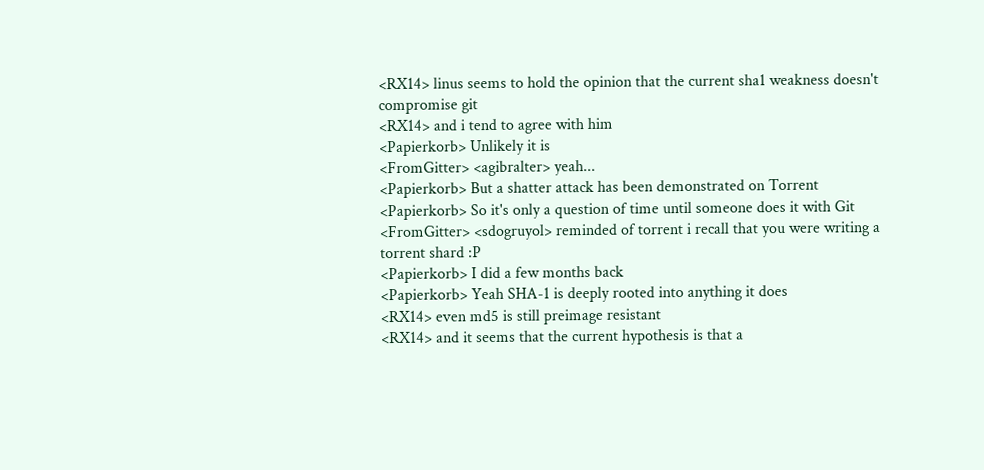<RX14> linus seems to hold the opinion that the current sha1 weakness doesn't compromise git
<RX14> and i tend to agree with him
<Papierkorb> Unlikely it is
<FromGitter> <agibralter> yeah...
<Papierkorb> But a shatter attack has been demonstrated on Torrent
<Papierkorb> So it's only a question of time until someone does it with Git
<FromGitter> <sdogruyol> reminded of torrent i recall that you were writing a torrent shard :P
<Papierkorb> I did a few months back
<Papierkorb> Yeah SHA-1 is deeply rooted into anything it does
<RX14> even md5 is still preimage resistant
<RX14> and it seems that the current hypothesis is that a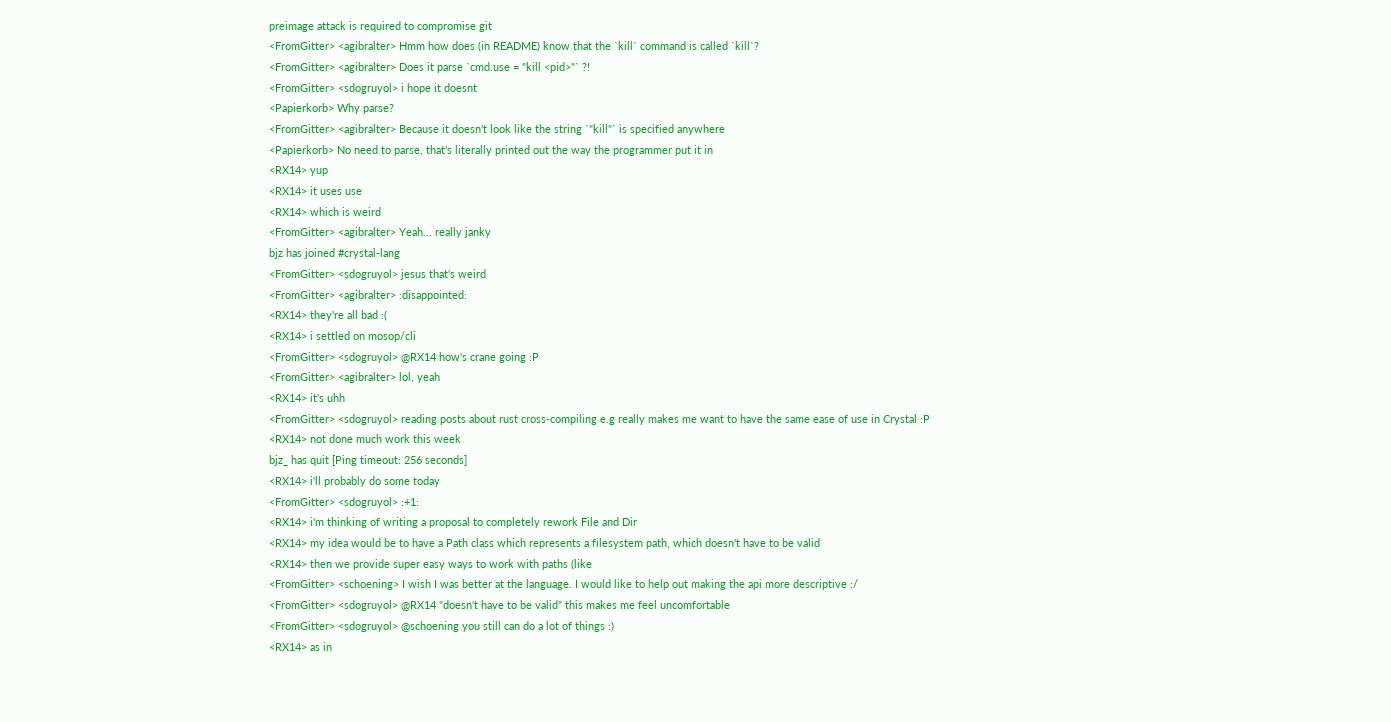preimage attack is required to compromise git
<FromGitter> <agibralter> Hmm how does (in README) know that the `kill` command is called `kill`?
<FromGitter> <agibralter> Does it parse `cmd.use = "kill <pid>"` ?!
<FromGitter> <sdogruyol> i hope it doesnt
<Papierkorb> Why parse?
<FromGitter> <agibralter> Because it doesn't look like the string `"kill"` is specified anywhere
<Papierkorb> No need to parse, that's literally printed out the way the programmer put it in
<RX14> yup
<RX14> it uses use
<RX14> which is weird
<FromGitter> <agibralter> Yeah... really janky
bjz has joined #crystal-lang
<FromGitter> <sdogruyol> jesus that's weird
<FromGitter> <agibralter> :disappointed:
<RX14> they're all bad :(
<RX14> i settled on mosop/cli
<FromGitter> <sdogruyol> @RX14 how's crane going :P
<FromGitter> <agibralter> lol, yeah
<RX14> it's uhh
<FromGitter> <sdogruyol> reading posts about rust cross-compiling e.g really makes me want to have the same ease of use in Crystal :P
<RX14> not done much work this week
bjz_ has quit [Ping timeout: 256 seconds]
<RX14> i'll probably do some today
<FromGitter> <sdogruyol> :+1:
<RX14> i'm thinking of writing a proposal to completely rework File and Dir
<RX14> my idea would be to have a Path class which represents a filesystem path, which doesn't have to be valid
<RX14> then we provide super easy ways to work with paths (like
<FromGitter> <schoening> I wish I was better at the language. I would like to help out making the api more descriptive :/
<FromGitter> <sdogruyol> @RX14 "doesn't have to be valid" this makes me feel uncomfortable
<FromGitter> <sdogruyol> @schoening you still can do a lot of things :)
<RX14> as in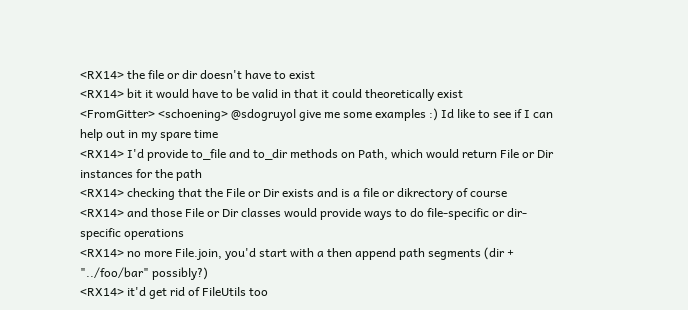<RX14> the file or dir doesn't have to exist
<RX14> bit it would have to be valid in that it could theoretically exist
<FromGitter> <schoening> @sdogruyol give me some examples :) Id like to see if I can help out in my spare time
<RX14> I'd provide to_file and to_dir methods on Path, which would return File or Dir instances for the path
<RX14> checking that the File or Dir exists and is a file or dikrectory of course
<RX14> and those File or Dir classes would provide ways to do file-specific or dir-specific operations
<RX14> no more File.join, you'd start with a then append path segments (dir + "../foo/bar" possibly?)
<RX14> it'd get rid of FileUtils too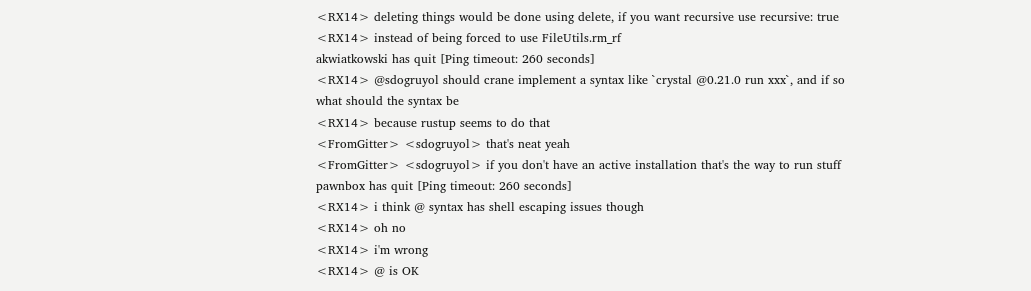<RX14> deleting things would be done using delete, if you want recursive use recursive: true
<RX14> instead of being forced to use FileUtils.rm_rf
akwiatkowski has quit [Ping timeout: 260 seconds]
<RX14> @sdogruyol should crane implement a syntax like `crystal @0.21.0 run xxx`, and if so what should the syntax be
<RX14> because rustup seems to do that
<FromGitter> <sdogruyol> that's neat yeah
<FromGitter> <sdogruyol> if you don't have an active installation that's the way to run stuff
pawnbox has quit [Ping timeout: 260 seconds]
<RX14> i think @ syntax has shell escaping issues though
<RX14> oh no
<RX14> i'm wrong
<RX14> @ is OK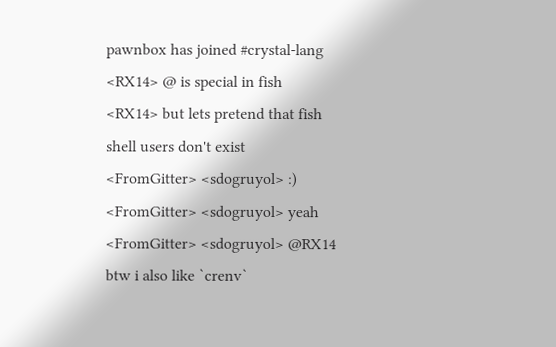pawnbox has joined #crystal-lang
<RX14> @ is special in fish
<RX14> but lets pretend that fish shell users don't exist
<FromGitter> <sdogruyol> :)
<FromGitter> <sdogruyol> yeah
<FromGitter> <sdogruyol> @RX14 btw i also like `crenv`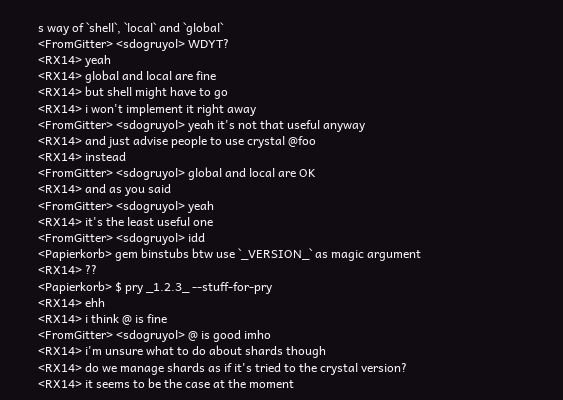s way of `shell`, `local` and `global`
<FromGitter> <sdogruyol> WDYT?
<RX14> yeah
<RX14> global and local are fine
<RX14> but shell might have to go
<RX14> i won't implement it right away
<FromGitter> <sdogruyol> yeah it's not that useful anyway
<RX14> and just advise people to use crystal @foo
<RX14> instead
<FromGitter> <sdogruyol> global and local are OK
<RX14> and as you said
<FromGitter> <sdogruyol> yeah
<RX14> it's the least useful one
<FromGitter> <sdogruyol> idd
<Papierkorb> gem binstubs btw use `_VERSION_` as magic argument
<RX14> ??
<Papierkorb> $ pry _1.2.3_ --stuff-for-pry
<RX14> ehh
<RX14> i think @ is fine
<FromGitter> <sdogruyol> @ is good imho
<RX14> i'm unsure what to do about shards though
<RX14> do we manage shards as if it's tried to the crystal version?
<RX14> it seems to be the case at the moment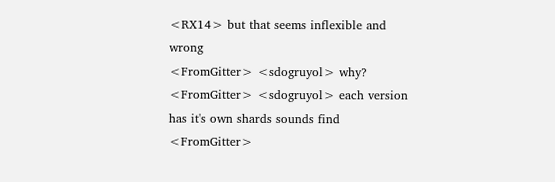<RX14> but that seems inflexible and wrong
<FromGitter> <sdogruyol> why?
<FromGitter> <sdogruyol> each version has it's own shards sounds find
<FromGitter>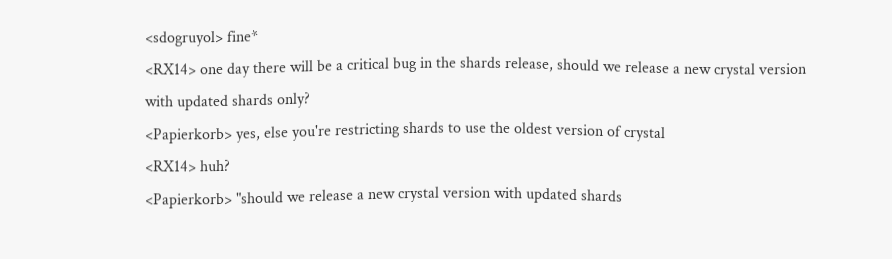<sdogruyol> fine*
<RX14> one day there will be a critical bug in the shards release, should we release a new crystal version with updated shards only?
<Papierkorb> yes, else you're restricting shards to use the oldest version of crystal
<RX14> huh?
<Papierkorb> "should we release a new crystal version with updated shards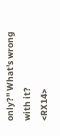only?" What's wrong with it?
<RX14>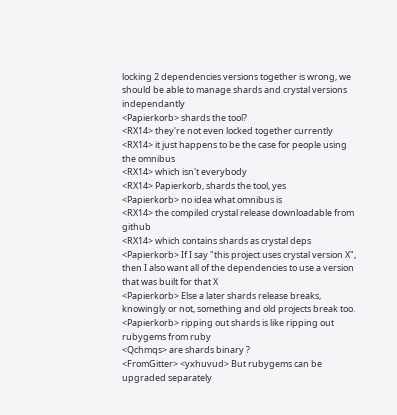locking 2 dependencies versions together is wrong, we should be able to manage shards and crystal versions independantly
<Papierkorb> shards the tool?
<RX14> they're not even locked together currently
<RX14> it just happens to be the case for people using the omnibus
<RX14> which isn't everybody
<RX14> Papierkorb, shards the tool, yes
<Papierkorb> no idea what omnibus is
<RX14> the compiled crystal release downloadable from github
<RX14> which contains shards as crystal deps
<Papierkorb> If I say "this project uses crystal version X", then I also want all of the dependencies to use a version that was built for that X
<Papierkorb> Else a later shards release breaks, knowingly or not, something and old projects break too.
<Papierkorb> ripping out shards is like ripping out rubygems from ruby
<Qchmqs> are shards binary ?
<FromGitter> <yxhuvud> But rubygems can be upgraded separately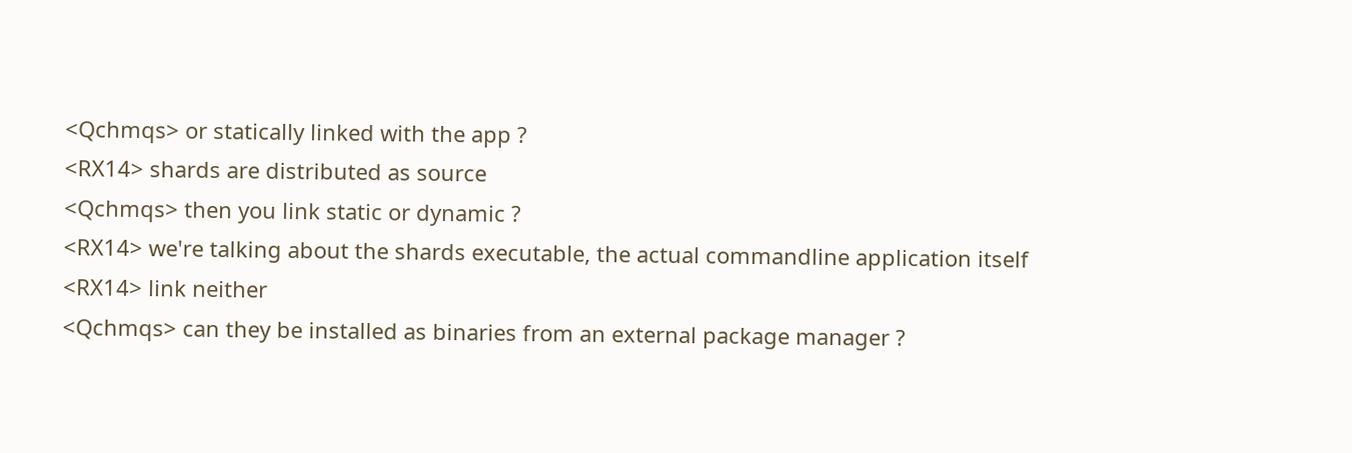<Qchmqs> or statically linked with the app ?
<RX14> shards are distributed as source
<Qchmqs> then you link static or dynamic ?
<RX14> we're talking about the shards executable, the actual commandline application itself
<RX14> link neither
<Qchmqs> can they be installed as binaries from an external package manager ?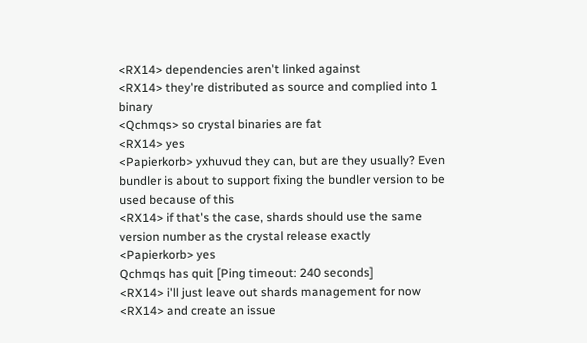<RX14> dependencies aren't linked against
<RX14> they're distributed as source and complied into 1 binary
<Qchmqs> so crystal binaries are fat
<RX14> yes
<Papierkorb> yxhuvud they can, but are they usually? Even bundler is about to support fixing the bundler version to be used because of this
<RX14> if that's the case, shards should use the same version number as the crystal release exactly
<Papierkorb> yes
Qchmqs has quit [Ping timeout: 240 seconds]
<RX14> i'll just leave out shards management for now
<RX14> and create an issue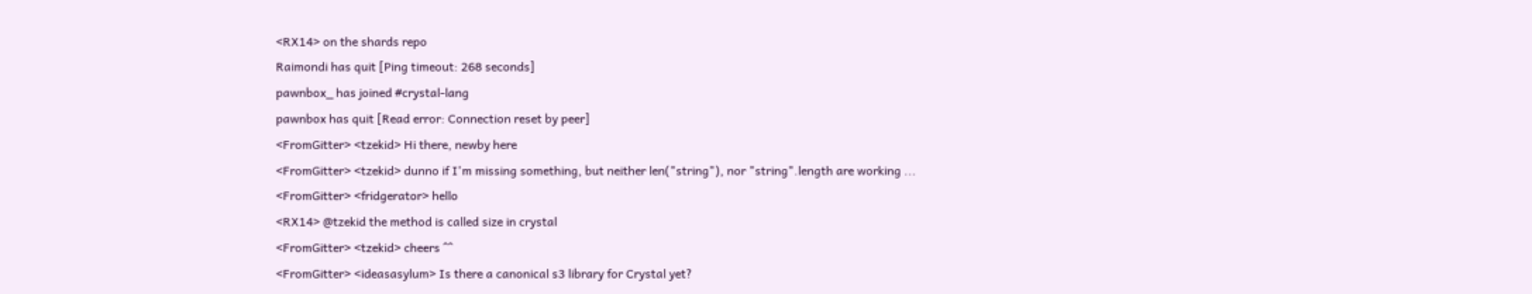<RX14> on the shards repo
Raimondi has quit [Ping timeout: 268 seconds]
pawnbox_ has joined #crystal-lang
pawnbox has quit [Read error: Connection reset by peer]
<FromGitter> <tzekid> Hi there, newby here
<FromGitter> <tzekid> dunno if I'm missing something, but neither len("string"), nor "string".length are working ...
<FromGitter> <fridgerator> hello
<RX14> @tzekid the method is called size in crystal
<FromGitter> <tzekid> cheers ^^
<FromGitter> <ideasasylum> Is there a canonical s3 library for Crystal yet?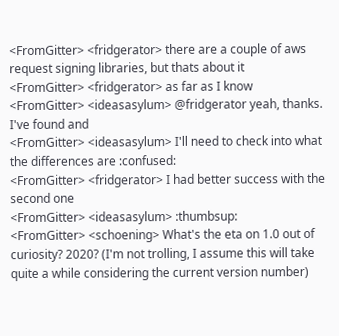<FromGitter> <fridgerator> there are a couple of aws request signing libraries, but thats about it
<FromGitter> <fridgerator> as far as I know
<FromGitter> <ideasasylum> @fridgerator yeah, thanks. I've found and
<FromGitter> <ideasasylum> I'll need to check into what the differences are :confused:
<FromGitter> <fridgerator> I had better success with the second one
<FromGitter> <ideasasylum> :thumbsup:
<FromGitter> <schoening> What's the eta on 1.0 out of curiosity? 2020? (I'm not trolling, I assume this will take quite a while considering the current version number)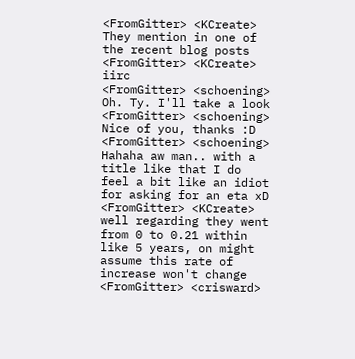<FromGitter> <KCreate> They mention in one of the recent blog posts
<FromGitter> <KCreate> iirc
<FromGitter> <schoening> Oh. Ty. I'll take a look
<FromGitter> <schoening> Nice of you, thanks :D
<FromGitter> <schoening> Hahaha aw man.. with a title like that I do feel a bit like an idiot for asking for an eta xD
<FromGitter> <KCreate> well regarding they went from 0 to 0.21 within like 5 years, on might assume this rate of increase won't change
<FromGitter> <crisward>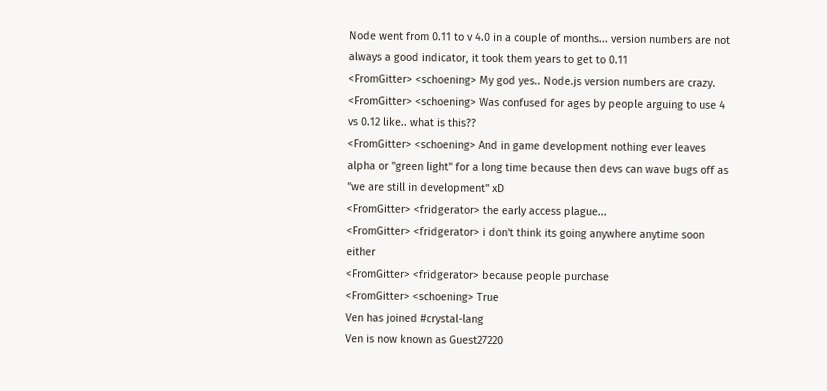Node went from 0.11 to v 4.0 in a couple of months... version numbers are not always a good indicator, it took them years to get to 0.11
<FromGitter> <schoening> My god yes.. Node.js version numbers are crazy.
<FromGitter> <schoening> Was confused for ages by people arguing to use 4 vs 0.12 like.. what is this??
<FromGitter> <schoening> And in game development nothing ever leaves alpha or "green light" for a long time because then devs can wave bugs off as "we are still in development" xD
<FromGitter> <fridgerator> the early access plague...
<FromGitter> <fridgerator> i don't think its going anywhere anytime soon either
<FromGitter> <fridgerator> because people purchase
<FromGitter> <schoening> True
Ven has joined #crystal-lang
Ven is now known as Guest27220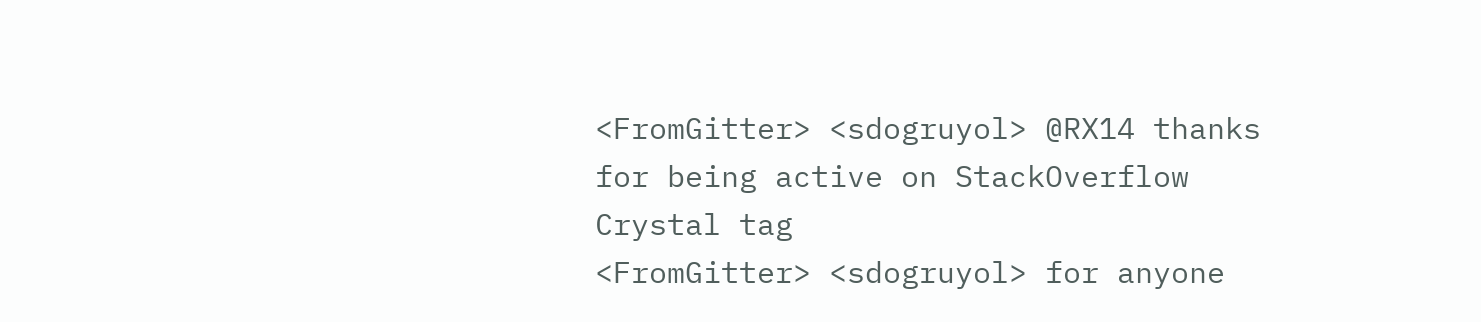<FromGitter> <sdogruyol> @RX14 thanks for being active on StackOverflow Crystal tag
<FromGitter> <sdogruyol> for anyone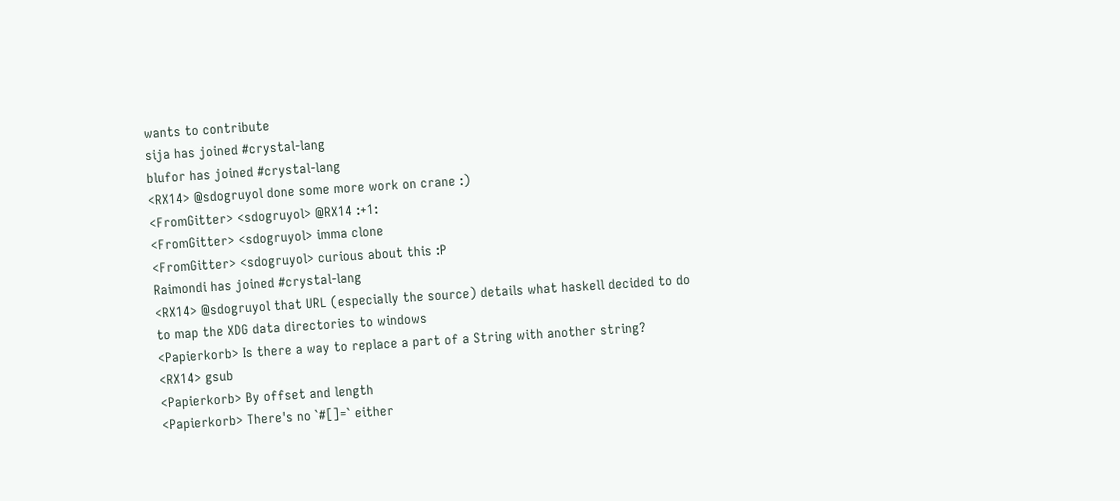wants to contribute
sija has joined #crystal-lang
blufor has joined #crystal-lang
<RX14> @sdogruyol done some more work on crane :)
<FromGitter> <sdogruyol> @RX14 :+1:
<FromGitter> <sdogruyol> imma clone
<FromGitter> <sdogruyol> curious about this :P
Raimondi has joined #crystal-lang
<RX14> @sdogruyol that URL (especially the source) details what haskell decided to do to map the XDG data directories to windows
<Papierkorb> Is there a way to replace a part of a String with another string?
<RX14> gsub
<Papierkorb> By offset and length
<Papierkorb> There's no `#[]=` either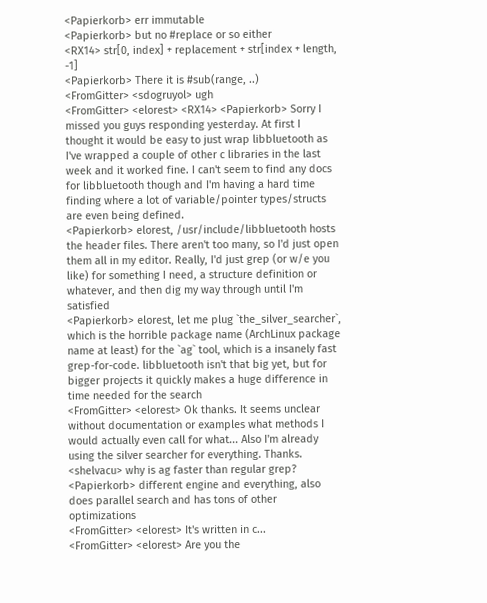<Papierkorb> err immutable
<Papierkorb> but no #replace or so either
<RX14> str[0, index] + replacement + str[index + length, -1]
<Papierkorb> There it is #sub(range, ..)
<FromGitter> <sdogruyol> ugh
<FromGitter> <elorest> <RX14> <Papierkorb> Sorry I missed you guys responding yesterday. At first I thought it would be easy to just wrap libbluetooth as I've wrapped a couple of other c libraries in the last week and it worked fine. I can't seem to find any docs for libbluetooth though and I'm having a hard time finding where a lot of variable/pointer types/structs are even being defined.
<Papierkorb> elorest, /usr/include/libbluetooth hosts the header files. There aren't too many, so I'd just open them all in my editor. Really, I'd just grep (or w/e you like) for something I need, a structure definition or whatever, and then dig my way through until I'm satisfied
<Papierkorb> elorest, let me plug `the_silver_searcher`, which is the horrible package name (ArchLinux package name at least) for the `ag` tool, which is a insanely fast grep-for-code. libbluetooth isn't that big yet, but for bigger projects it quickly makes a huge difference in time needed for the search
<FromGitter> <elorest> Ok thanks. It seems unclear without documentation or examples what methods I would actually even call for what... Also I'm already using the silver searcher for everything. Thanks.
<shelvacu> why is ag faster than regular grep?
<Papierkorb> different engine and everything, also does parallel search and has tons of other optimizations
<FromGitter> <elorest> It's written in c...
<FromGitter> <elorest> Are you the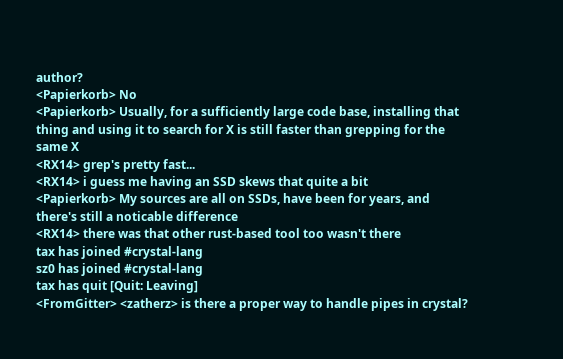author?
<Papierkorb> No
<Papierkorb> Usually, for a sufficiently large code base, installing that thing and using it to search for X is still faster than grepping for the same X
<RX14> grep's pretty fast...
<RX14> i guess me having an SSD skews that quite a bit
<Papierkorb> My sources are all on SSDs, have been for years, and there's still a noticable difference
<RX14> there was that other rust-based tool too wasn't there
tax has joined #crystal-lang
sz0 has joined #crystal-lang
tax has quit [Quit: Leaving]
<FromGitter> <zatherz> is there a proper way to handle pipes in crystal?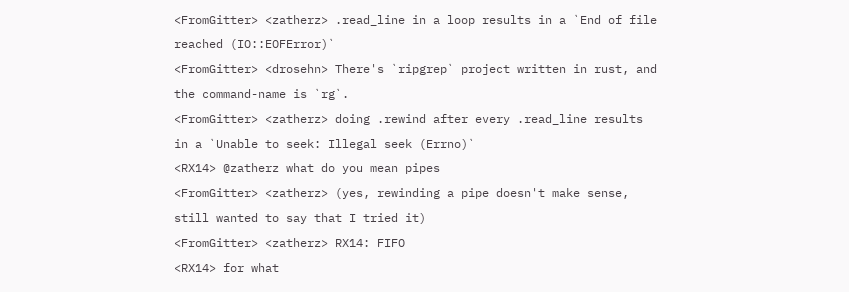<FromGitter> <zatherz> .read_line in a loop results in a `End of file reached (IO::EOFError)`
<FromGitter> <drosehn> There's `ripgrep` project written in rust, and the command-name is `rg`.
<FromGitter> <zatherz> doing .rewind after every .read_line results in a `Unable to seek: Illegal seek (Errno)`
<RX14> @zatherz what do you mean pipes
<FromGitter> <zatherz> (yes, rewinding a pipe doesn't make sense, still wanted to say that I tried it)
<FromGitter> <zatherz> RX14: FIFO
<RX14> for what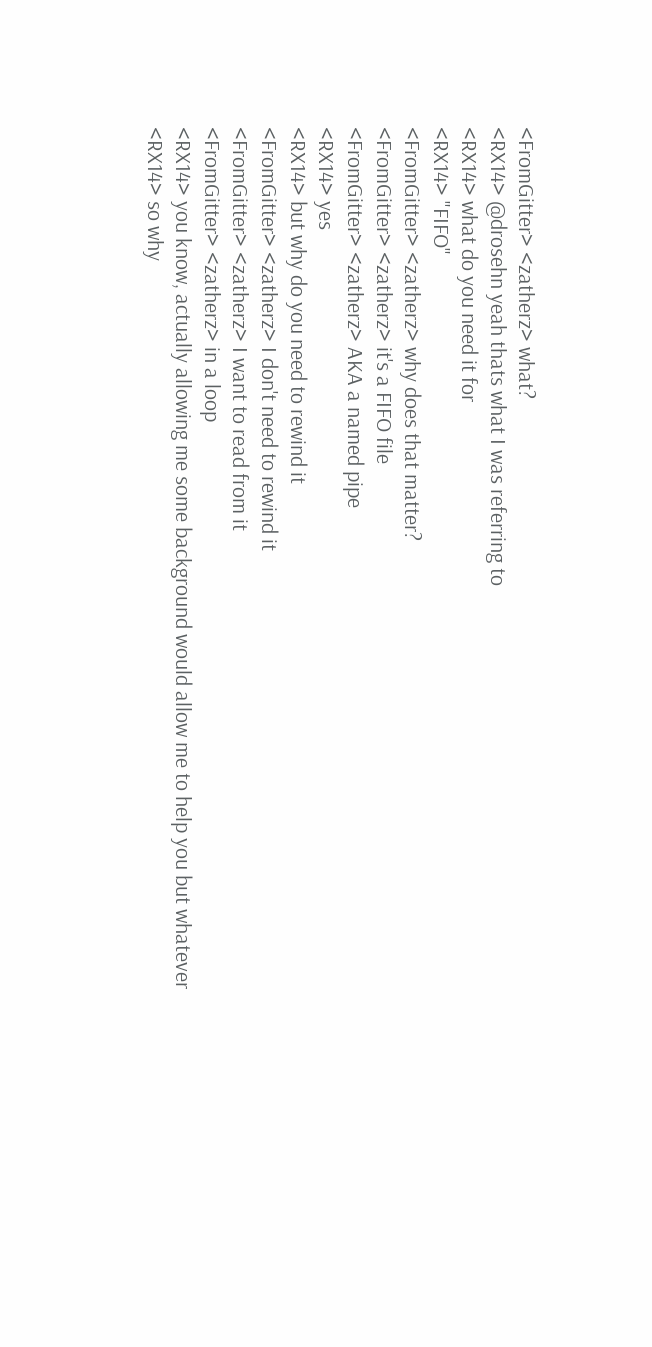<FromGitter> <zatherz> what?
<RX14> @drosehn yeah thats what I was referring to
<RX14> what do you need it for
<RX14> "FIFO"
<FromGitter> <zatherz> why does that matter?
<FromGitter> <zatherz> it's a FIFO file
<FromGitter> <zatherz> AKA a named pipe
<RX14> yes
<RX14> but why do you need to rewind it
<FromGitter> <zatherz> I don't need to rewind it
<FromGitter> <zatherz> I want to read from it
<FromGitter> <zatherz> in a loop
<RX14> you know, actually allowing me some background would allow me to help you but whatever
<RX14> so why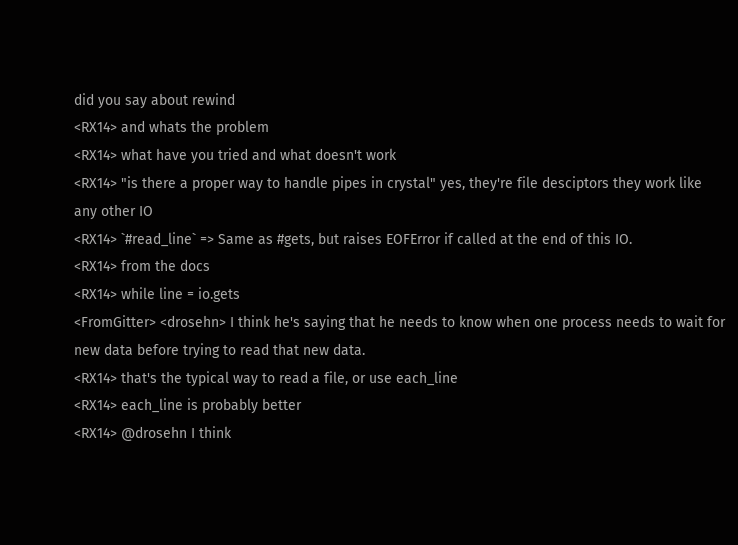did you say about rewind
<RX14> and whats the problem
<RX14> what have you tried and what doesn't work
<RX14> "is there a proper way to handle pipes in crystal" yes, they're file desciptors they work like any other IO
<RX14> `#read_line` => Same as #gets, but raises EOFError if called at the end of this IO.
<RX14> from the docs
<RX14> while line = io.gets
<FromGitter> <drosehn> I think he's saying that he needs to know when one process needs to wait for new data before trying to read that new data.
<RX14> that's the typical way to read a file, or use each_line
<RX14> each_line is probably better
<RX14> @drosehn I think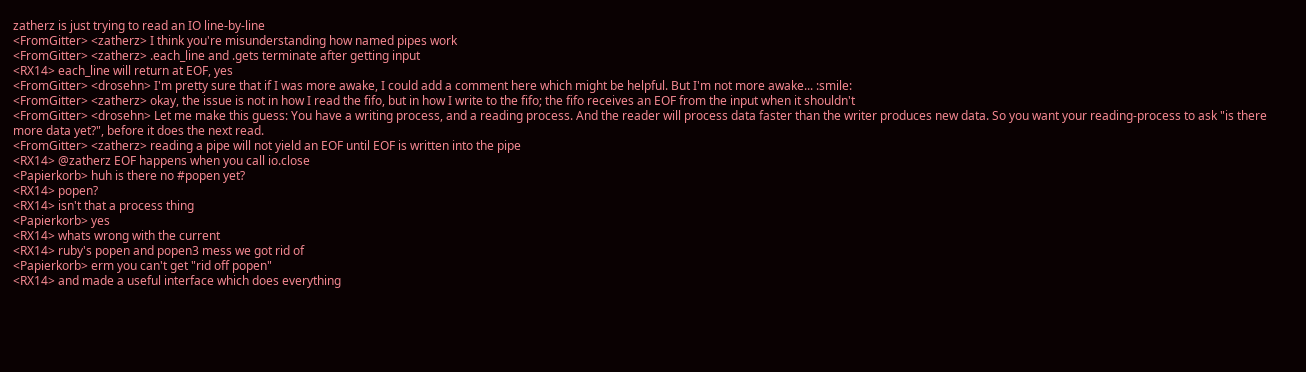zatherz is just trying to read an IO line-by-line
<FromGitter> <zatherz> I think you're misunderstanding how named pipes work
<FromGitter> <zatherz> .each_line and .gets terminate after getting input
<RX14> each_line will return at EOF, yes
<FromGitter> <drosehn> I'm pretty sure that if I was more awake, I could add a comment here which might be helpful. But I'm not more awake... :smile:
<FromGitter> <zatherz> okay, the issue is not in how I read the fifo, but in how I write to the fifo; the fifo receives an EOF from the input when it shouldn't
<FromGitter> <drosehn> Let me make this guess: You have a writing process, and a reading process. And the reader will process data faster than the writer produces new data. So you want your reading-process to ask "is there more data yet?", before it does the next read.
<FromGitter> <zatherz> reading a pipe will not yield an EOF until EOF is written into the pipe
<RX14> @zatherz EOF happens when you call io.close
<Papierkorb> huh is there no #popen yet?
<RX14> popen?
<RX14> isn't that a process thing
<Papierkorb> yes
<RX14> whats wrong with the current
<RX14> ruby's popen and popen3 mess we got rid of
<Papierkorb> erm you can't get "rid off popen"
<RX14> and made a useful interface which does everything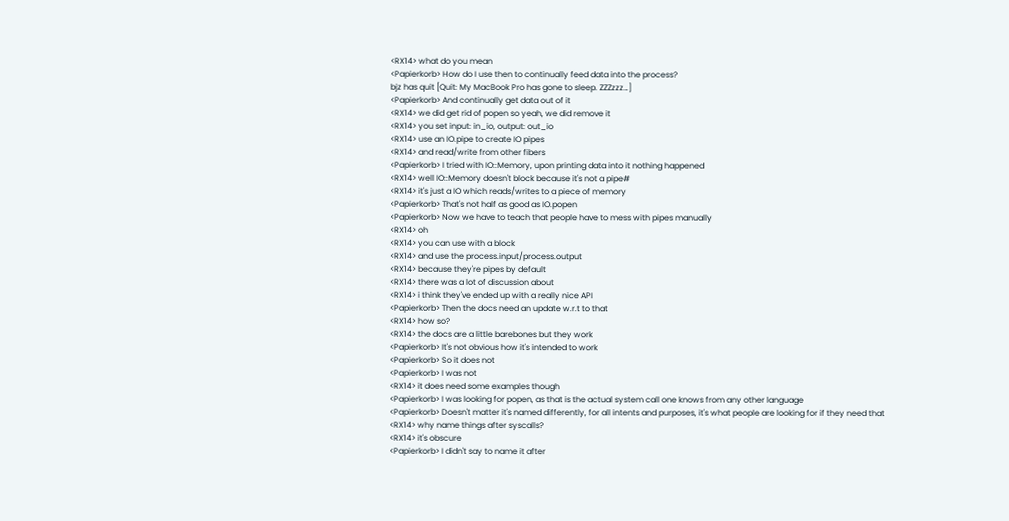<RX14> what do you mean
<Papierkorb> How do I use then to continually feed data into the process?
bjz has quit [Quit: My MacBook Pro has gone to sleep. ZZZzzz…]
<Papierkorb> And continually get data out of it
<RX14> we did get rid of popen so yeah, we did remove it
<RX14> you set input: in_io, output: out_io
<RX14> use an IO.pipe to create IO pipes
<RX14> and read/write from other fibers
<Papierkorb> I tried with IO::Memory, upon printing data into it nothing happened
<RX14> well IO::Memory doesn't block because it's not a pipe#
<RX14> it's just a IO which reads/writes to a piece of memory
<Papierkorb> That's not half as good as IO.popen
<Papierkorb> Now we have to teach that people have to mess with pipes manually
<RX14> oh
<RX14> you can use with a block
<RX14> and use the process.input/process.output
<RX14> because they're pipes by default
<RX14> there was a lot of discussion about
<RX14> i think they've ended up with a really nice API
<Papierkorb> Then the docs need an update w.r.t to that
<RX14> how so?
<RX14> the docs are a little barebones but they work
<Papierkorb> It's not obvious how it's intended to work
<Papierkorb> So it does not
<Papierkorb> I was not
<RX14> it does need some examples though
<Papierkorb> I was looking for popen, as that is the actual system call one knows from any other language
<Papierkorb> Doesn't matter it's named differently, for all intents and purposes, it's what people are looking for if they need that
<RX14> why name things after syscalls?
<RX14> it's obscure
<Papierkorb> I didn't say to name it after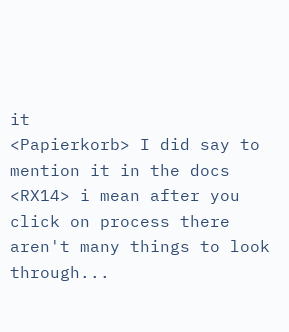it
<Papierkorb> I did say to mention it in the docs
<RX14> i mean after you click on process there aren't many things to look through...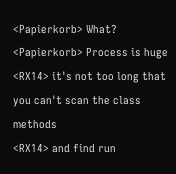<Papierkorb> What?
<Papierkorb> Process is huge
<RX14> it's not too long that you can't scan the class methods
<RX14> and find run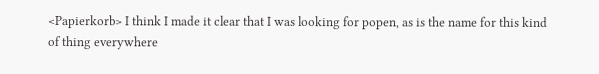<Papierkorb> I think I made it clear that I was looking for popen, as is the name for this kind of thing everywhere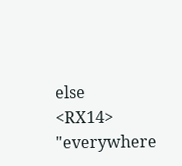else
<RX14> "everywhere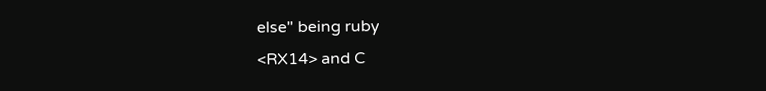else" being ruby
<RX14> and C